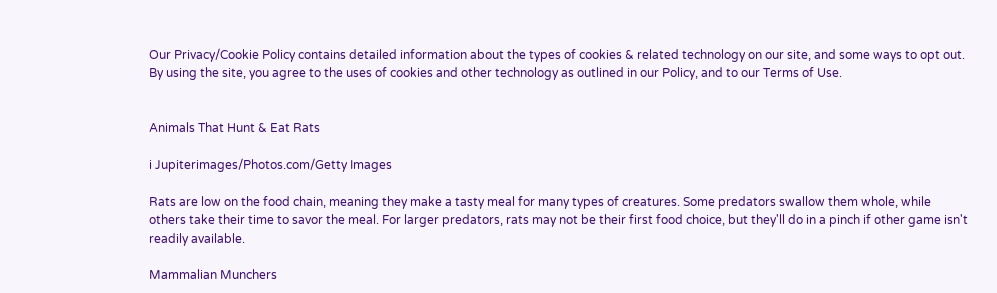Our Privacy/Cookie Policy contains detailed information about the types of cookies & related technology on our site, and some ways to opt out. By using the site, you agree to the uses of cookies and other technology as outlined in our Policy, and to our Terms of Use.


Animals That Hunt & Eat Rats

i Jupiterimages/Photos.com/Getty Images

Rats are low on the food chain, meaning they make a tasty meal for many types of creatures. Some predators swallow them whole, while others take their time to savor the meal. For larger predators, rats may not be their first food choice, but they'll do in a pinch if other game isn't readily available.

Mammalian Munchers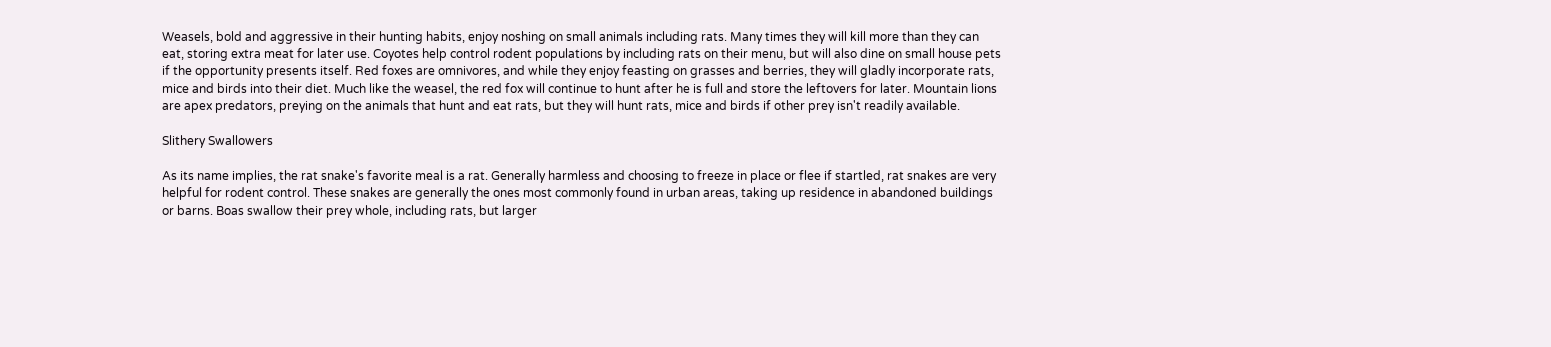Weasels, bold and aggressive in their hunting habits, enjoy noshing on small animals including rats. Many times they will kill more than they can eat, storing extra meat for later use. Coyotes help control rodent populations by including rats on their menu, but will also dine on small house pets if the opportunity presents itself. Red foxes are omnivores, and while they enjoy feasting on grasses and berries, they will gladly incorporate rats, mice and birds into their diet. Much like the weasel, the red fox will continue to hunt after he is full and store the leftovers for later. Mountain lions are apex predators, preying on the animals that hunt and eat rats, but they will hunt rats, mice and birds if other prey isn't readily available.

Slithery Swallowers

As its name implies, the rat snake's favorite meal is a rat. Generally harmless and choosing to freeze in place or flee if startled, rat snakes are very helpful for rodent control. These snakes are generally the ones most commonly found in urban areas, taking up residence in abandoned buildings or barns. Boas swallow their prey whole, including rats, but larger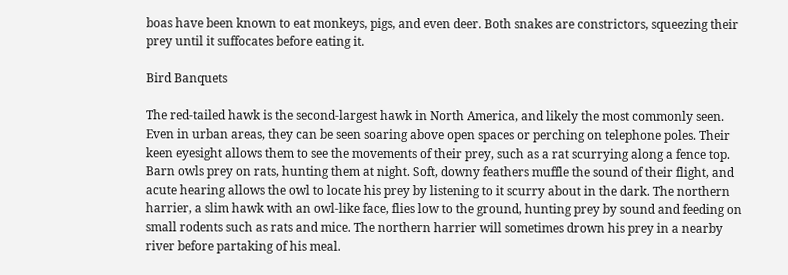boas have been known to eat monkeys, pigs, and even deer. Both snakes are constrictors, squeezing their prey until it suffocates before eating it.

Bird Banquets

The red-tailed hawk is the second-largest hawk in North America, and likely the most commonly seen. Even in urban areas, they can be seen soaring above open spaces or perching on telephone poles. Their keen eyesight allows them to see the movements of their prey, such as a rat scurrying along a fence top. Barn owls prey on rats, hunting them at night. Soft, downy feathers muffle the sound of their flight, and acute hearing allows the owl to locate his prey by listening to it scurry about in the dark. The northern harrier, a slim hawk with an owl-like face, flies low to the ground, hunting prey by sound and feeding on small rodents such as rats and mice. The northern harrier will sometimes drown his prey in a nearby river before partaking of his meal.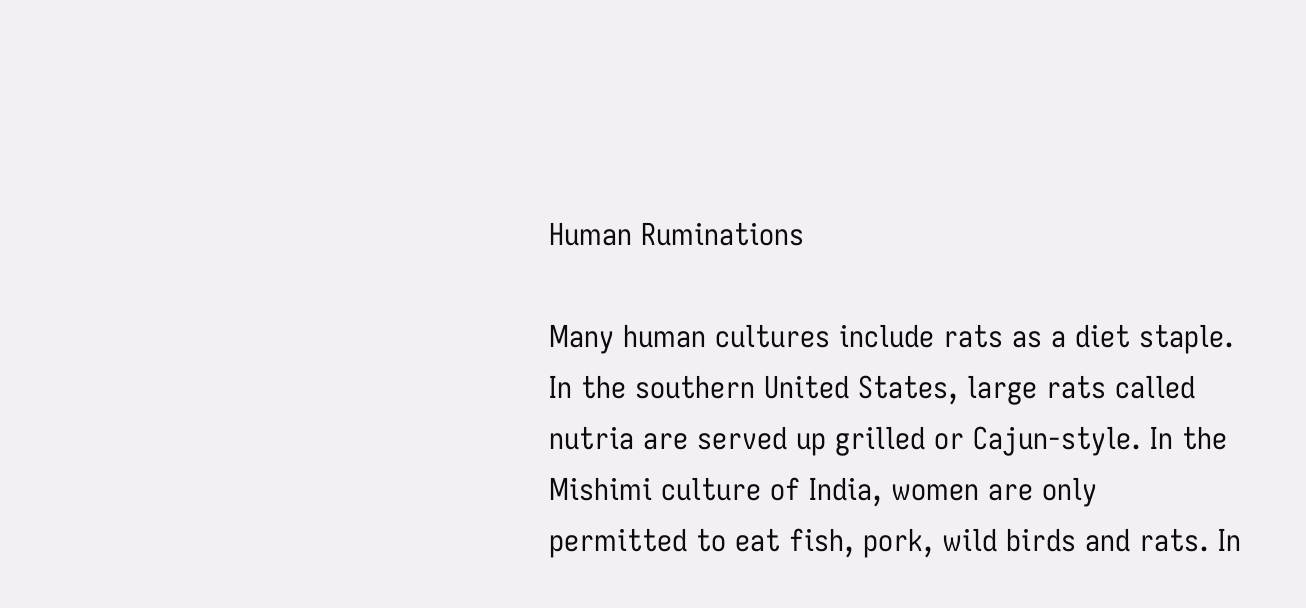Human Ruminations

Many human cultures include rats as a diet staple. In the southern United States, large rats called nutria are served up grilled or Cajun-style. In the Mishimi culture of India, women are only permitted to eat fish, pork, wild birds and rats. In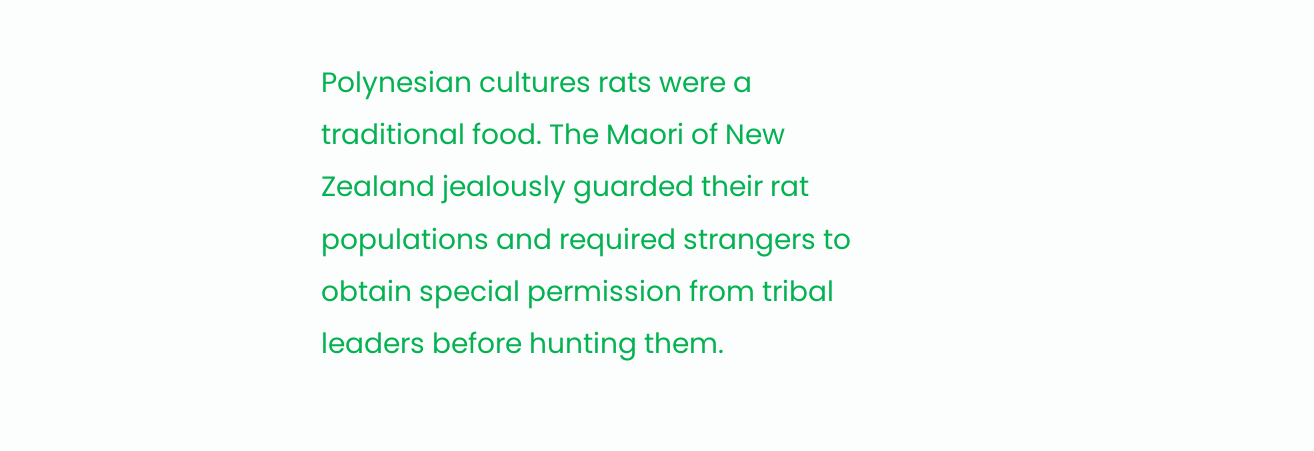Polynesian cultures rats were a traditional food. The Maori of New Zealand jealously guarded their rat populations and required strangers to obtain special permission from tribal leaders before hunting them.